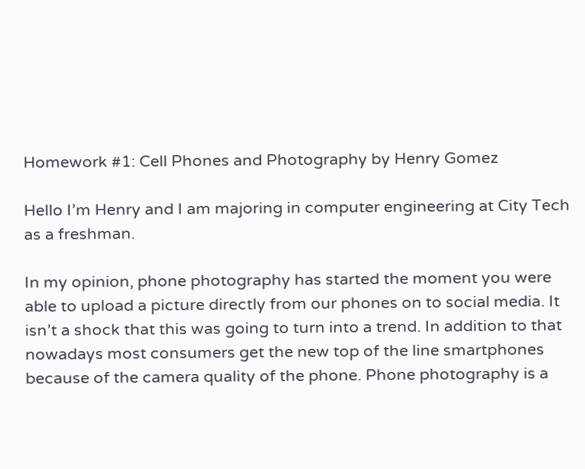Homework #1: Cell Phones and Photography by Henry Gomez

Hello I’m Henry and I am majoring in computer engineering at City Tech as a freshman.

In my opinion, phone photography has started the moment you were able to upload a picture directly from our phones on to social media. It isn’t a shock that this was going to turn into a trend. In addition to that nowadays most consumers get the new top of the line smartphones because of the camera quality of the phone. Phone photography is a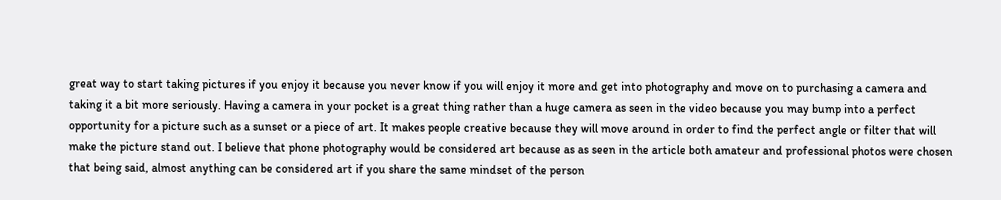great way to start taking pictures if you enjoy it because you never know if you will enjoy it more and get into photography and move on to purchasing a camera and taking it a bit more seriously. Having a camera in your pocket is a great thing rather than a huge camera as seen in the video because you may bump into a perfect opportunity for a picture such as a sunset or a piece of art. It makes people creative because they will move around in order to find the perfect angle or filter that will make the picture stand out. I believe that phone photography would be considered art because as as seen in the article both amateur and professional photos were chosen that being said, almost anything can be considered art if you share the same mindset of the person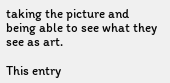taking the picture and being able to see what they see as art.

This entry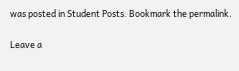was posted in Student Posts. Bookmark the permalink.

Leave a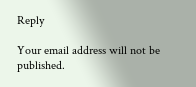Reply

Your email address will not be published.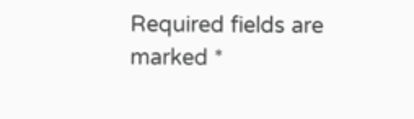Required fields are marked *